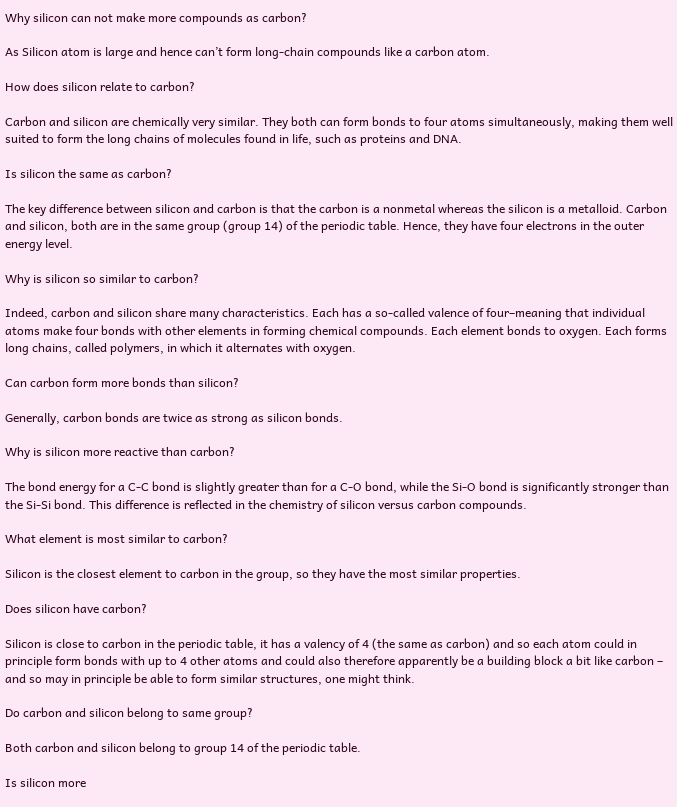Why silicon can not make more compounds as carbon?

As Silicon atom is large and hence can’t form long-chain compounds like a carbon atom.

How does silicon relate to carbon?

Carbon and silicon are chemically very similar. They both can form bonds to four atoms simultaneously, making them well suited to form the long chains of molecules found in life, such as proteins and DNA.

Is silicon the same as carbon?

The key difference between silicon and carbon is that the carbon is a nonmetal whereas the silicon is a metalloid. Carbon and silicon, both are in the same group (group 14) of the periodic table. Hence, they have four electrons in the outer energy level.

Why is silicon so similar to carbon?

Indeed, carbon and silicon share many characteristics. Each has a so-called valence of four–meaning that individual atoms make four bonds with other elements in forming chemical compounds. Each element bonds to oxygen. Each forms long chains, called polymers, in which it alternates with oxygen.

Can carbon form more bonds than silicon?

Generally, carbon bonds are twice as strong as silicon bonds.

Why is silicon more reactive than carbon?

The bond energy for a C-C bond is slightly greater than for a C-O bond, while the Si-O bond is significantly stronger than the Si-Si bond. This difference is reflected in the chemistry of silicon versus carbon compounds.

What element is most similar to carbon?

Silicon is the closest element to carbon in the group, so they have the most similar properties.

Does silicon have carbon?

Silicon is close to carbon in the periodic table, it has a valency of 4 (the same as carbon) and so each atom could in principle form bonds with up to 4 other atoms and could also therefore apparently be a building block a bit like carbon – and so may in principle be able to form similar structures, one might think.

Do carbon and silicon belong to same group?

Both carbon and silicon belong to group 14 of the periodic table.

Is silicon more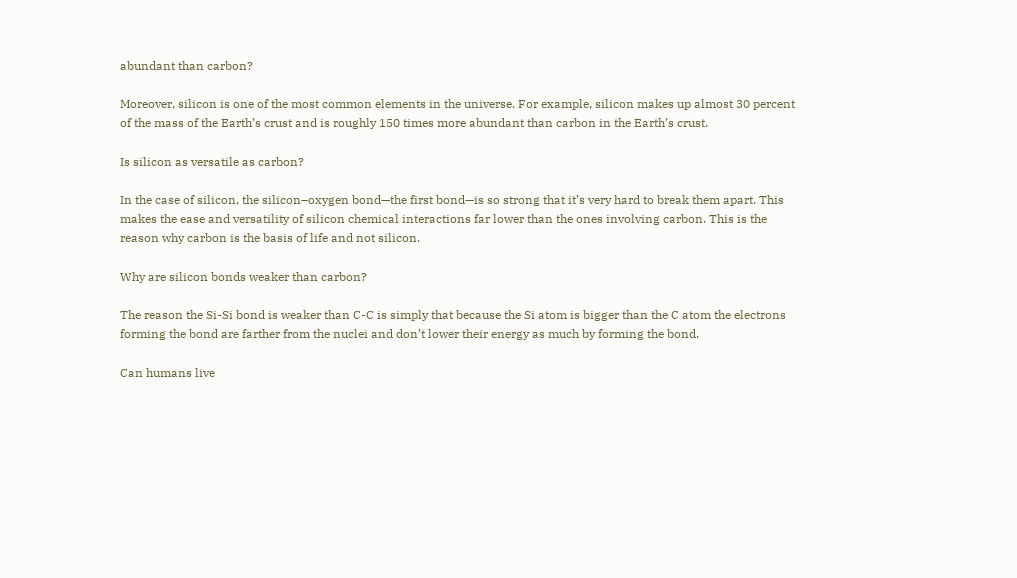abundant than carbon?

Moreover, silicon is one of the most common elements in the universe. For example, silicon makes up almost 30 percent of the mass of the Earth’s crust and is roughly 150 times more abundant than carbon in the Earth’s crust.

Is silicon as versatile as carbon?

In the case of silicon, the silicon–oxygen bond—the first bond—is so strong that it’s very hard to break them apart. This makes the ease and versatility of silicon chemical interactions far lower than the ones involving carbon. This is the reason why carbon is the basis of life and not silicon.

Why are silicon bonds weaker than carbon?

The reason the Si-Si bond is weaker than C-C is simply that because the Si atom is bigger than the C atom the electrons forming the bond are farther from the nuclei and don’t lower their energy as much by forming the bond.

Can humans live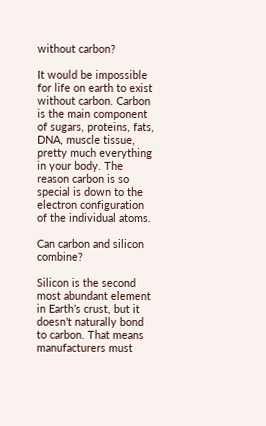without carbon?

It would be impossible for life on earth to exist without carbon. Carbon is the main component of sugars, proteins, fats, DNA, muscle tissue, pretty much everything in your body. The reason carbon is so special is down to the electron configuration of the individual atoms.

Can carbon and silicon combine?

Silicon is the second most abundant element in Earth’s crust, but it doesn’t naturally bond to carbon. That means manufacturers must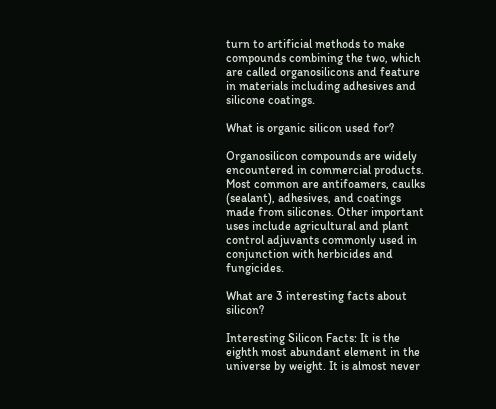turn to artificial methods to make compounds combining the two, which are called organosilicons and feature in materials including adhesives and silicone coatings.

What is organic silicon used for?

Organosilicon compounds are widely encountered in commercial products. Most common are antifoamers, caulks (sealant), adhesives, and coatings made from silicones. Other important uses include agricultural and plant control adjuvants commonly used in conjunction with herbicides and fungicides.

What are 3 interesting facts about silicon?

Interesting Silicon Facts: It is the eighth most abundant element in the universe by weight. It is almost never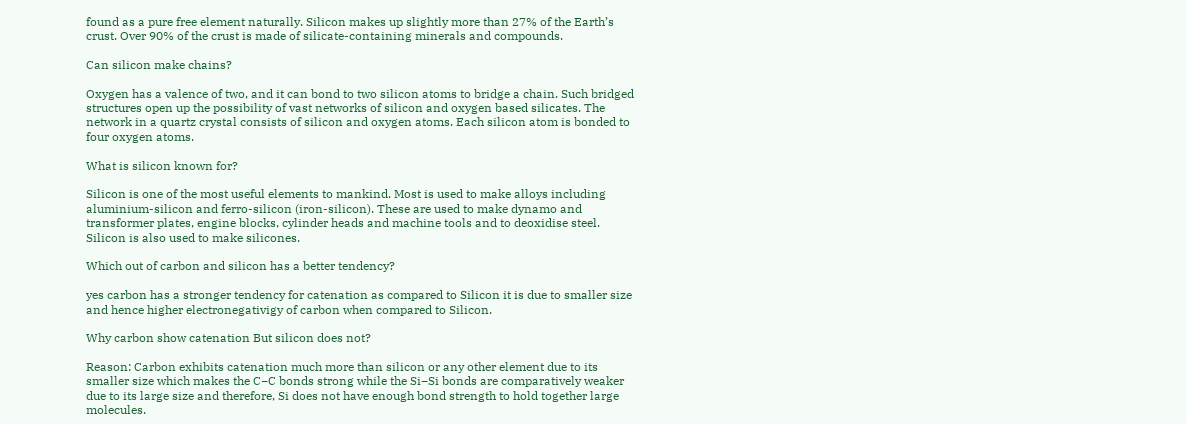found as a pure free element naturally. Silicon makes up slightly more than 27% of the Earth’s crust. Over 90% of the crust is made of silicate-containing minerals and compounds.

Can silicon make chains?

Oxygen has a valence of two, and it can bond to two silicon atoms to bridge a chain. Such bridged structures open up the possibility of vast networks of silicon and oxygen based silicates. The network in a quartz crystal consists of silicon and oxygen atoms. Each silicon atom is bonded to four oxygen atoms.

What is silicon known for?

Silicon is one of the most useful elements to mankind. Most is used to make alloys including aluminium-silicon and ferro-silicon (iron-silicon). These are used to make dynamo and transformer plates, engine blocks, cylinder heads and machine tools and to deoxidise steel. Silicon is also used to make silicones.

Which out of carbon and silicon has a better tendency?

yes carbon has a stronger tendency for catenation as compared to Silicon it is due to smaller size and hence higher electronegativigy of carbon when compared to Silicon.

Why carbon show catenation But silicon does not?

Reason: Carbon exhibits catenation much more than silicon or any other element due to its smaller size which makes the C−C bonds strong while the Si−Si bonds are comparatively weaker due to its large size and therefore, Si does not have enough bond strength to hold together large molecules.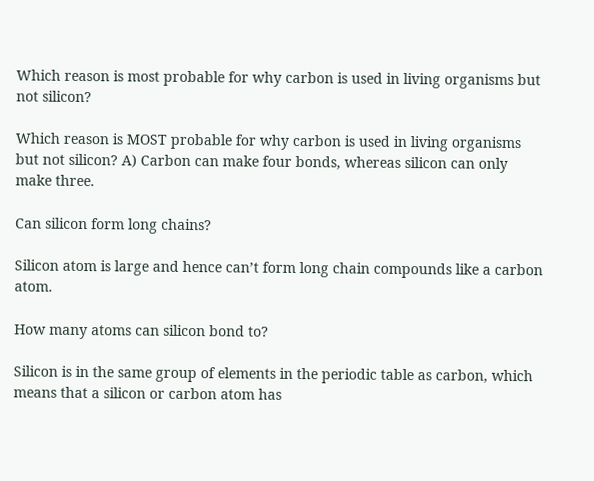Which reason is most probable for why carbon is used in living organisms but not silicon?

Which reason is MOST probable for why carbon is used in living organisms but not silicon? A) Carbon can make four bonds, whereas silicon can only make three.

Can silicon form long chains?

Silicon atom is large and hence can’t form long chain compounds like a carbon atom.

How many atoms can silicon bond to?

Silicon is in the same group of elements in the periodic table as carbon, which means that a silicon or carbon atom has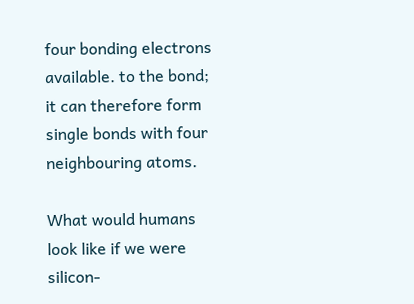four bonding electrons available. to the bond; it can therefore form single bonds with four neighbouring atoms.

What would humans look like if we were silicon-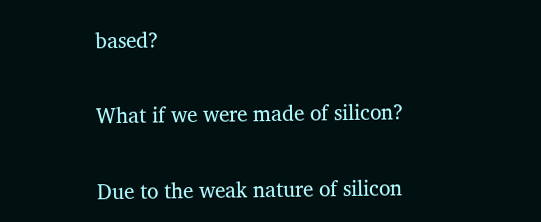based?

What if we were made of silicon?

Due to the weak nature of silicon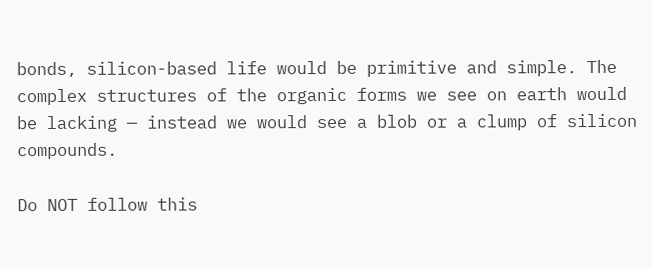bonds, silicon-based life would be primitive and simple. The complex structures of the organic forms we see on earth would be lacking — instead we would see a blob or a clump of silicon compounds.

Do NOT follow this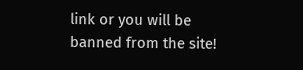link or you will be banned from the site!